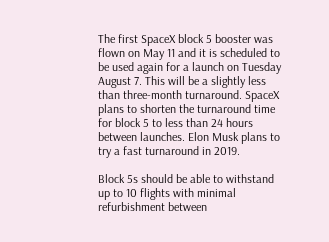The first SpaceX block 5 booster was flown on May 11 and it is scheduled to be used again for a launch on Tuesday August 7. This will be a slightly less than three-month turnaround. SpaceX plans to shorten the turnaround time for block 5 to less than 24 hours between launches. Elon Musk plans to try a fast turnaround in 2019.

Block 5s should be able to withstand up to 10 flights with minimal refurbishment between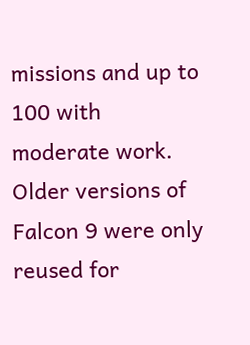missions and up to 100 with moderate work. Older versions of Falcon 9 were only reused for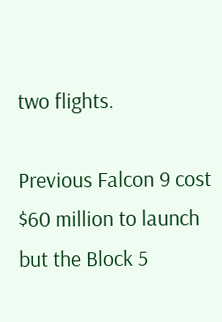two flights.

Previous Falcon 9 cost $60 million to launch but the Block 5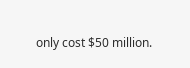only cost $50 million.